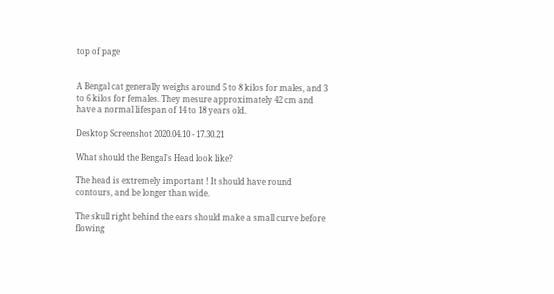top of page


A Bengal cat generally weighs around 5 to 8 kilos for males, and 3 to 6 kilos for females. They mesure approximately 42 cm and have a normal lifespan of 14 to 18 years old.

Desktop Screenshot 2020.04.10 - 17.30.21

What should the Bengal's Head look like?

The head is extremely important ! It should have round contours, and be longer than wide.

The skull right behind the ears should make a small curve before flowing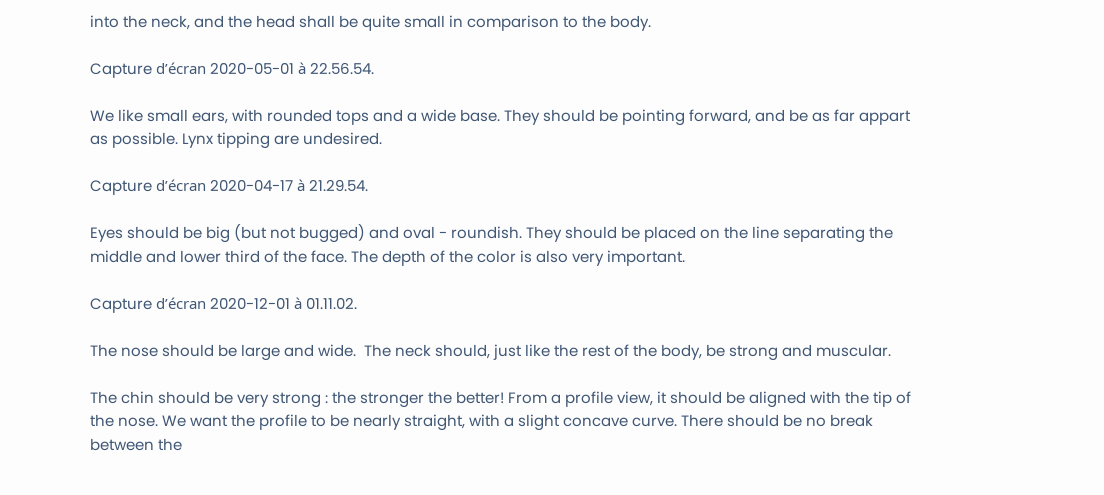into the neck, and the head shall be quite small in comparison to the body.

Capture d’écran 2020-05-01 à 22.56.54.

We like small ears, with rounded tops and a wide base. They should be pointing forward, and be as far appart as possible. Lynx tipping are undesired.

Capture d’écran 2020-04-17 à 21.29.54.

Eyes should be big (but not bugged) and oval - roundish. They should be placed on the line separating the middle and lower third of the face. The depth of the color is also very important.

Capture d’écran 2020-12-01 à 01.11.02.

The nose should be large and wide.  The neck should, just like the rest of the body, be strong and muscular.

The chin should be very strong : the stronger the better! From a profile view, it should be aligned with the tip of the nose. We want the profile to be nearly straight, with a slight concave curve. There should be no break between the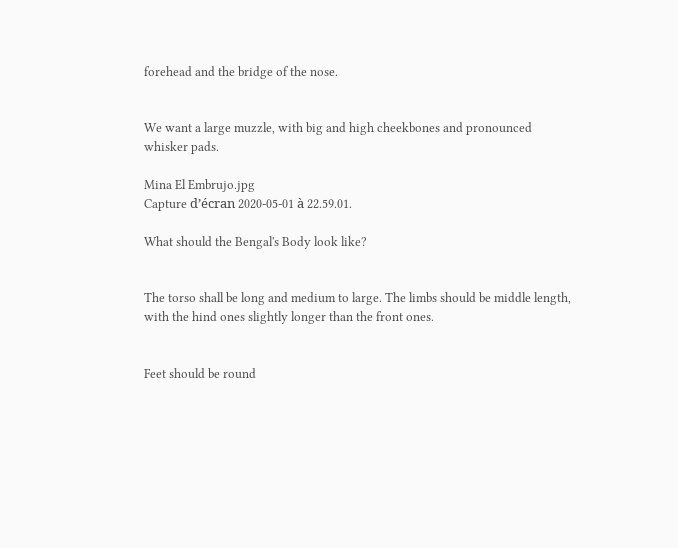forehead and the bridge of the nose.


We want a large muzzle, with big and high cheekbones and pronounced whisker pads.

Mina El Embrujo.jpg
Capture d’écran 2020-05-01 à 22.59.01.

What should the Bengal's Body look like?


The torso shall be long and medium to large. The limbs should be middle length, with the hind ones slightly longer than the front ones.


Feet should be round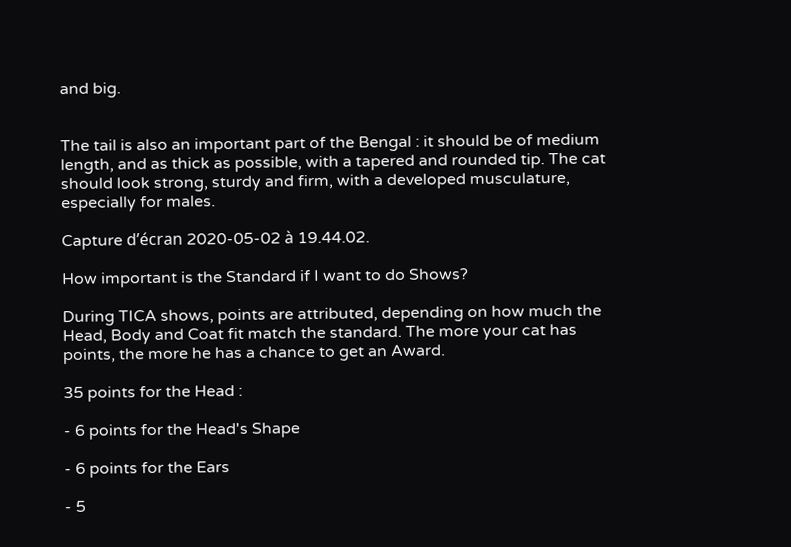and big.


The tail is also an important part of the Bengal : it should be of medium length, and as thick as possible, with a tapered and rounded tip. The cat should look strong, sturdy and firm, with a developed musculature, especially for males.

Capture d’écran 2020-05-02 à 19.44.02.

How important is the Standard if I want to do Shows?

During TICA shows, points are attributed, depending on how much the Head, Body and Coat fit match the standard. The more your cat has points, the more he has a chance to get an Award.

35 points for the Head :

- 6 points for the Head's Shape

- 6 points for the Ears

- 5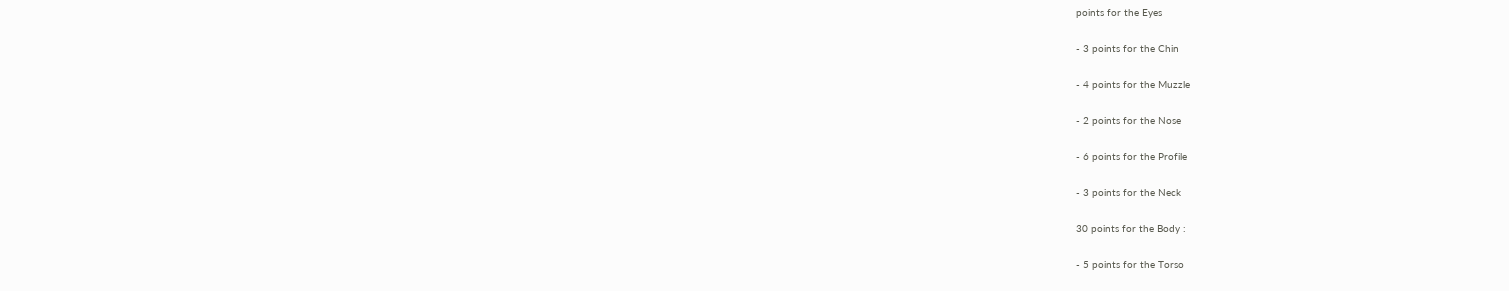points for the Eyes

- 3 points for the Chin

- 4 points for the Muzzle

- 2 points for the Nose

- 6 points for the Profile

- 3 points for the Neck

30 points for the Body :

- 5 points for the Torso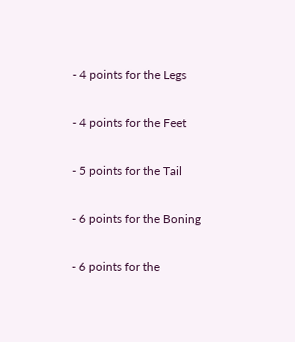- 4 points for the Legs

- 4 points for the Feet

- 5 points for the Tail

- 6 points for the Boning

- 6 points for the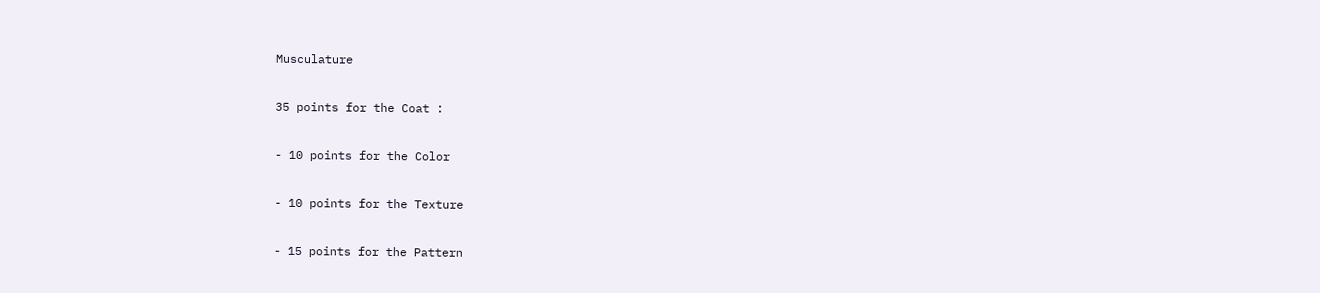Musculature

35 points for the Coat :

- 10 points for the Color

- 10 points for the Texture

- 15 points for the Pattern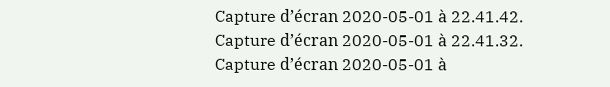Capture d’écran 2020-05-01 à 22.41.42.
Capture d’écran 2020-05-01 à 22.41.32.
Capture d’écran 2020-05-01 à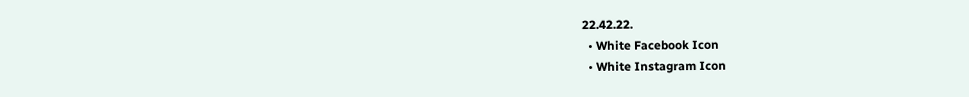22.42.22.
  • White Facebook Icon
  • White Instagram Icon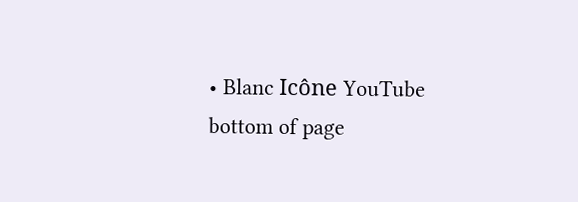• Blanc Icône YouTube
bottom of page